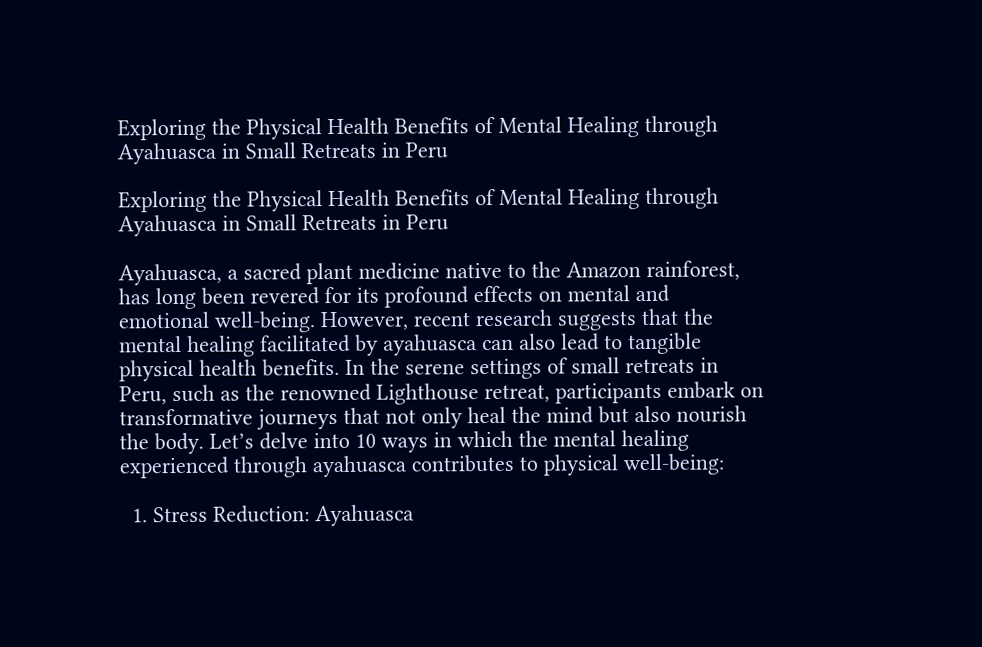Exploring the Physical Health Benefits of Mental Healing through Ayahuasca in Small Retreats in Peru

Exploring the Physical Health Benefits of Mental Healing through Ayahuasca in Small Retreats in Peru

Ayahuasca, a sacred plant medicine native to the Amazon rainforest, has long been revered for its profound effects on mental and emotional well-being. However, recent research suggests that the mental healing facilitated by ayahuasca can also lead to tangible physical health benefits. In the serene settings of small retreats in Peru, such as the renowned Lighthouse retreat, participants embark on transformative journeys that not only heal the mind but also nourish the body. Let’s delve into 10 ways in which the mental healing experienced through ayahuasca contributes to physical well-being:

  1. Stress Reduction: Ayahuasca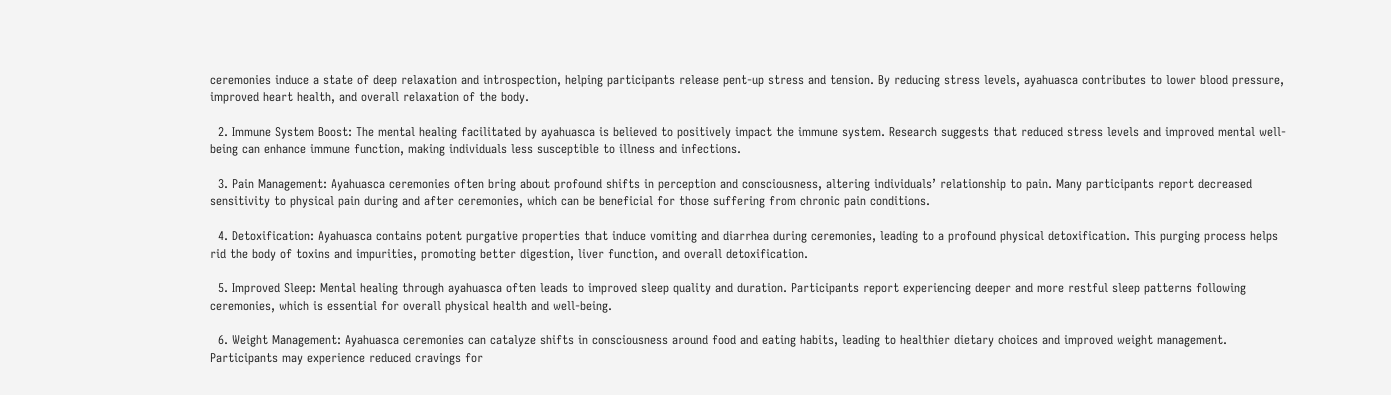ceremonies induce a state of deep relaxation and introspection, helping participants release pent-up stress and tension. By reducing stress levels, ayahuasca contributes to lower blood pressure, improved heart health, and overall relaxation of the body.

  2. Immune System Boost: The mental healing facilitated by ayahuasca is believed to positively impact the immune system. Research suggests that reduced stress levels and improved mental well-being can enhance immune function, making individuals less susceptible to illness and infections.

  3. Pain Management: Ayahuasca ceremonies often bring about profound shifts in perception and consciousness, altering individuals’ relationship to pain. Many participants report decreased sensitivity to physical pain during and after ceremonies, which can be beneficial for those suffering from chronic pain conditions.

  4. Detoxification: Ayahuasca contains potent purgative properties that induce vomiting and diarrhea during ceremonies, leading to a profound physical detoxification. This purging process helps rid the body of toxins and impurities, promoting better digestion, liver function, and overall detoxification.

  5. Improved Sleep: Mental healing through ayahuasca often leads to improved sleep quality and duration. Participants report experiencing deeper and more restful sleep patterns following ceremonies, which is essential for overall physical health and well-being.

  6. Weight Management: Ayahuasca ceremonies can catalyze shifts in consciousness around food and eating habits, leading to healthier dietary choices and improved weight management. Participants may experience reduced cravings for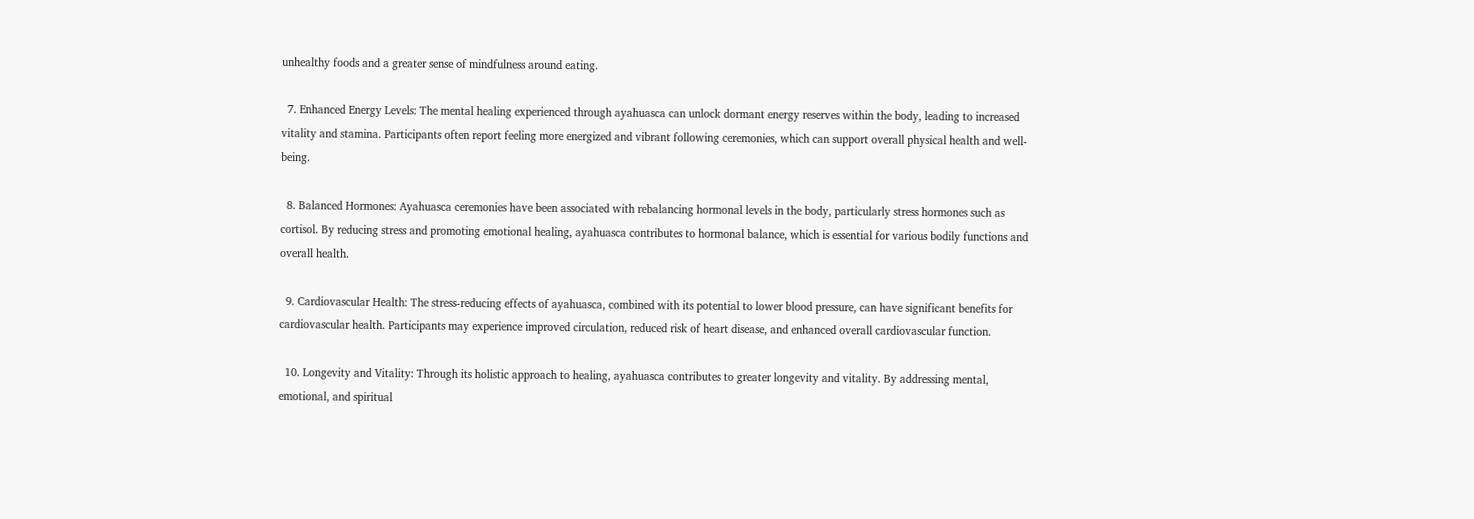unhealthy foods and a greater sense of mindfulness around eating.

  7. Enhanced Energy Levels: The mental healing experienced through ayahuasca can unlock dormant energy reserves within the body, leading to increased vitality and stamina. Participants often report feeling more energized and vibrant following ceremonies, which can support overall physical health and well-being.

  8. Balanced Hormones: Ayahuasca ceremonies have been associated with rebalancing hormonal levels in the body, particularly stress hormones such as cortisol. By reducing stress and promoting emotional healing, ayahuasca contributes to hormonal balance, which is essential for various bodily functions and overall health.

  9. Cardiovascular Health: The stress-reducing effects of ayahuasca, combined with its potential to lower blood pressure, can have significant benefits for cardiovascular health. Participants may experience improved circulation, reduced risk of heart disease, and enhanced overall cardiovascular function.

  10. Longevity and Vitality: Through its holistic approach to healing, ayahuasca contributes to greater longevity and vitality. By addressing mental, emotional, and spiritual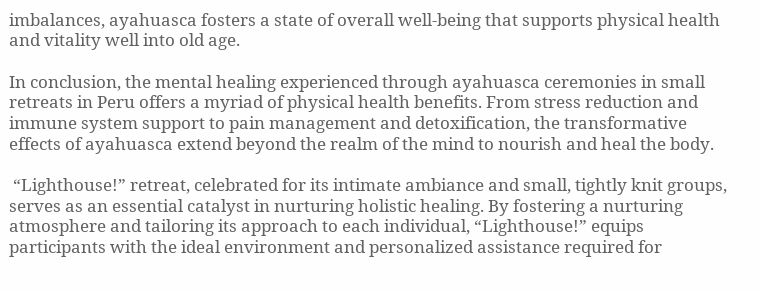imbalances, ayahuasca fosters a state of overall well-being that supports physical health and vitality well into old age.

In conclusion, the mental healing experienced through ayahuasca ceremonies in small retreats in Peru offers a myriad of physical health benefits. From stress reduction and immune system support to pain management and detoxification, the transformative effects of ayahuasca extend beyond the realm of the mind to nourish and heal the body.

 “Lighthouse!” retreat, celebrated for its intimate ambiance and small, tightly knit groups, serves as an essential catalyst in nurturing holistic healing. By fostering a nurturing atmosphere and tailoring its approach to each individual, “Lighthouse!” equips participants with the ideal environment and personalized assistance required for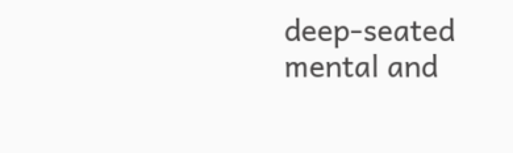deep-seated mental and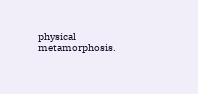physical metamorphosis.